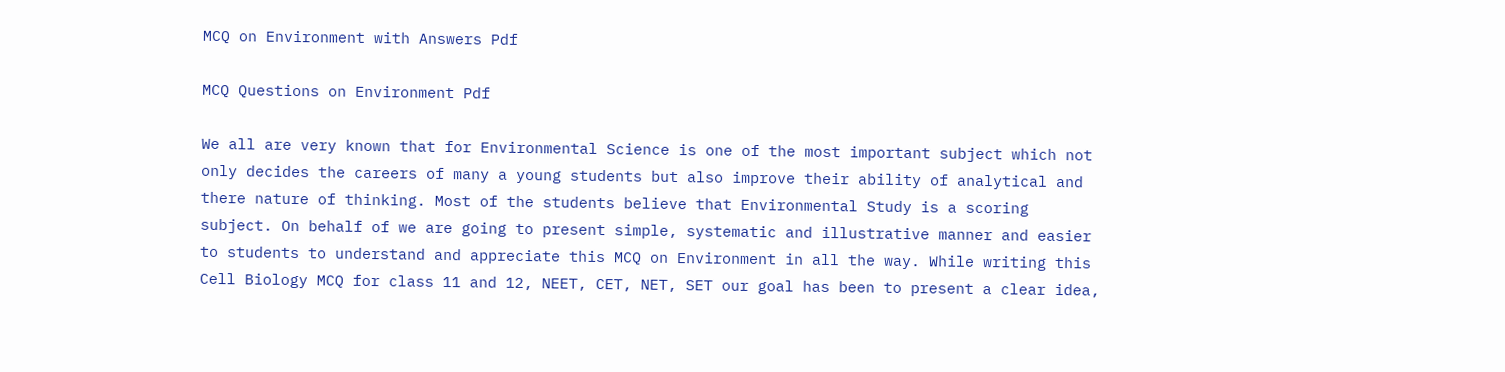MCQ on Environment with Answers Pdf

MCQ Questions on Environment Pdf

We all are very known that for Environmental Science is one of the most important subject which not only decides the careers of many a young students but also improve their ability of analytical and there nature of thinking. Most of the students believe that Environmental Study is a scoring subject. On behalf of we are going to present simple, systematic and illustrative manner and easier to students to understand and appreciate this MCQ on Environment in all the way. While writing this Cell Biology MCQ for class 11 and 12, NEET, CET, NET, SET our goal has been to present a clear idea,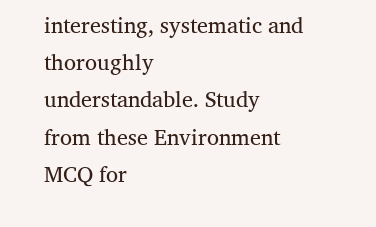interesting, systematic and thoroughly understandable. Study from these Environment MCQ for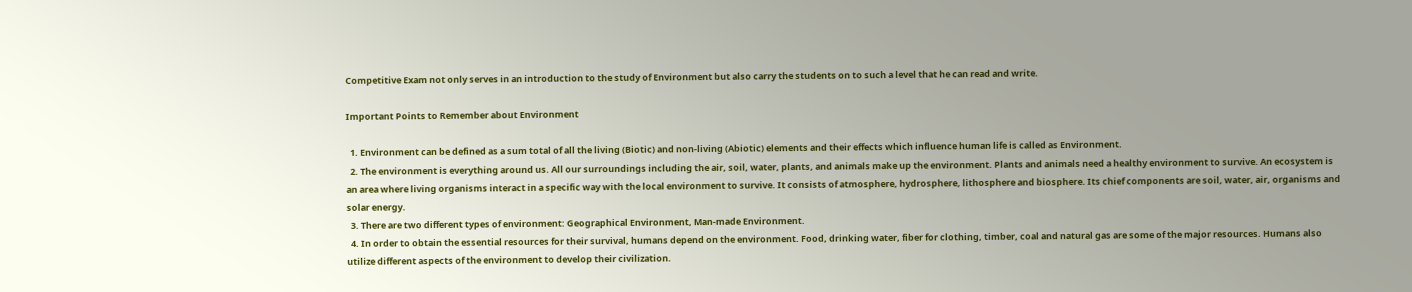Competitive Exam not only serves in an introduction to the study of Environment but also carry the students on to such a level that he can read and write.

Important Points to Remember about Environment

  1. Environment can be defined as a sum total of all the living (Biotic) and non-living (Abiotic) elements and their effects which influence human life is called as Environment.
  2. The environment is everything around us. All our surroundings including the air, soil, water, plants, and animals make up the environment. Plants and animals need a healthy environment to survive. An ecosystem is an area where living organisms interact in a specific way with the local environment to survive. It consists of atmosphere, hydrosphere, lithosphere and biosphere. Its chief components are soil, water, air, organisms and solar energy.
  3. There are two different types of environment: Geographical Environment, Man-made Environment.
  4. In order to obtain the essential resources for their survival, humans depend on the environment. Food, drinking water, fiber for clothing, timber, coal and natural gas are some of the major resources. Humans also utilize different aspects of the environment to develop their civilization.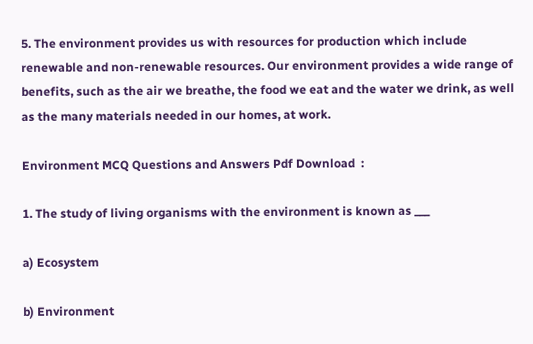5. The environment provides us with resources for production which include renewable and non-renewable resources. Our environment provides a wide range of benefits, such as the air we breathe, the food we eat and the water we drink, as well as the many materials needed in our homes, at work.

Environment MCQ Questions and Answers Pdf Download  :

1. The study of living organisms with the environment is known as ___

a) Ecosystem

b) Environment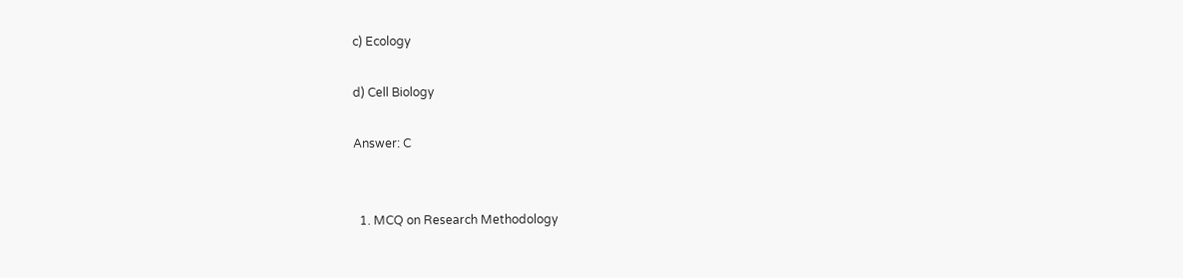c) Ecology

d) Cell Biology

Answer: C


  1. MCQ on Research Methodology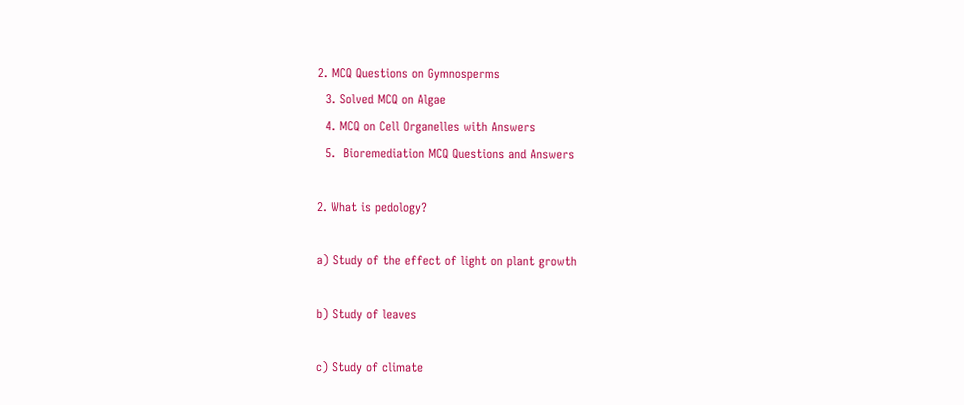2. MCQ Questions on Gymnosperms
  3. Solved MCQ on Algae
  4. MCQ on Cell Organelles with Answers
  5.  Bioremediation MCQ Questions and Answers

2. What is pedology?

a) Study of the effect of light on plant growth

b) Study of leaves

c) Study of climate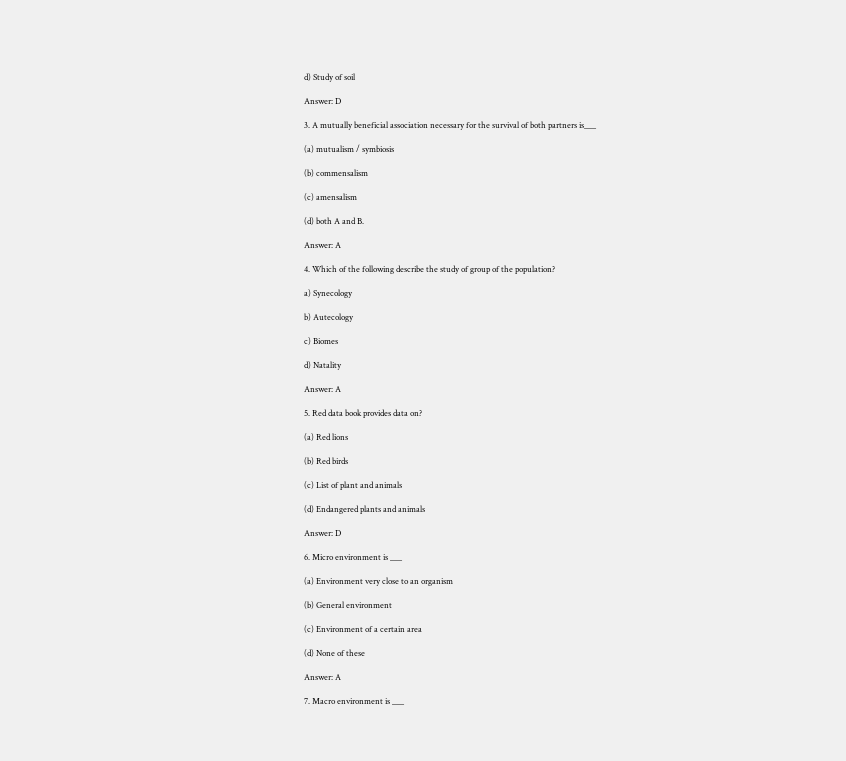d) Study of soil

Answer: D

3. A mutually beneficial association necessary for the survival of both partners is___

(a) mutualism / symbiosis

(b) commensalism

(c) amensalism

(d) both A and B.

Answer: A

4. Which of the following describe the study of group of the population?

a) Synecology

b) Autecology

c) Biomes

d) Natality

Answer: A

5. Red data book provides data on?

(a) Red lions

(b) Red birds

(c) List of plant and animals

(d) Endangered plants and animals

Answer: D

6. Micro environment is ___

(a) Environment very close to an organism

(b) General environment

(c) Environment of a certain area

(d) None of these

Answer: A

7. Macro environment is ___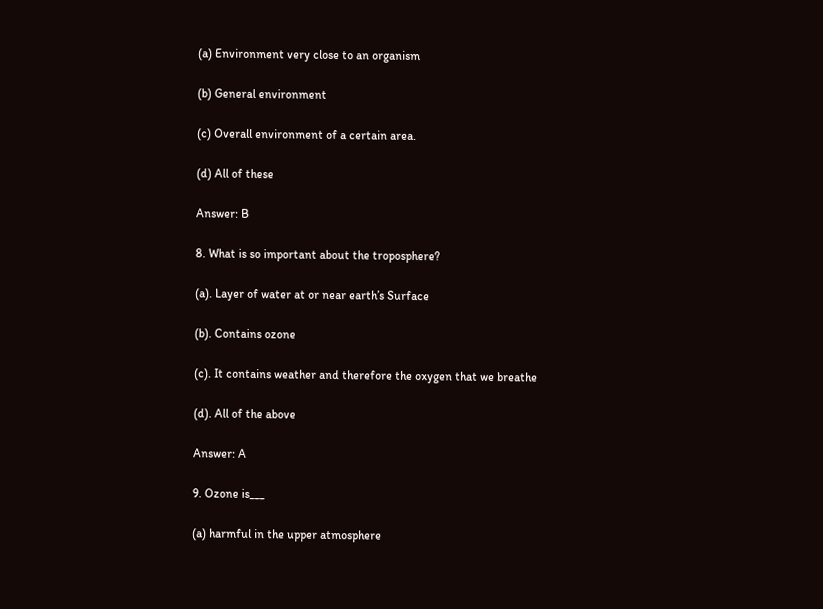(a) Environment very close to an organism

(b) General environment

(c) Overall environment of a certain area.

(d) All of these

Answer: B

8. What is so important about the troposphere?

(a). Layer of water at or near earth’s Surface

(b). Contains ozone

(c). It contains weather and therefore the oxygen that we breathe

(d). All of the above

Answer: A

9. Ozone is___

(a) harmful in the upper atmosphere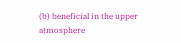(b) beneficial in the upper atmosphere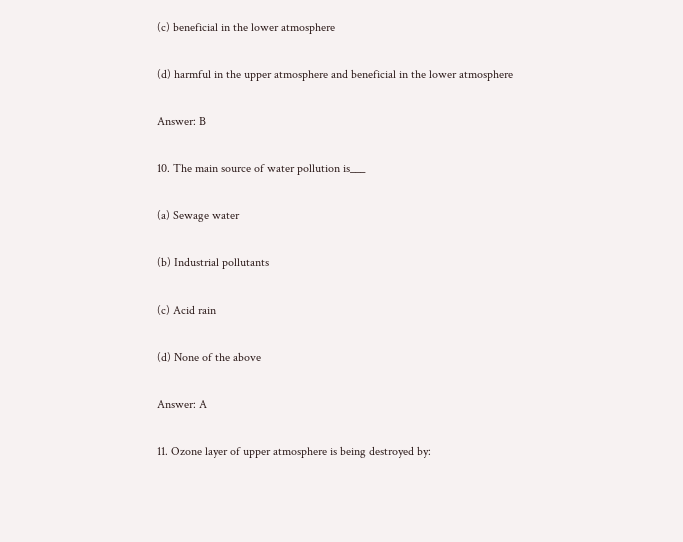(c) beneficial in the lower atmosphere

(d) harmful in the upper atmosphere and beneficial in the lower atmosphere

Answer: B

10. The main source of water pollution is___

(a) Sewage water

(b) Industrial pollutants

(c) Acid rain

(d) None of the above

Answer: A

11. Ozone layer of upper atmosphere is being destroyed by: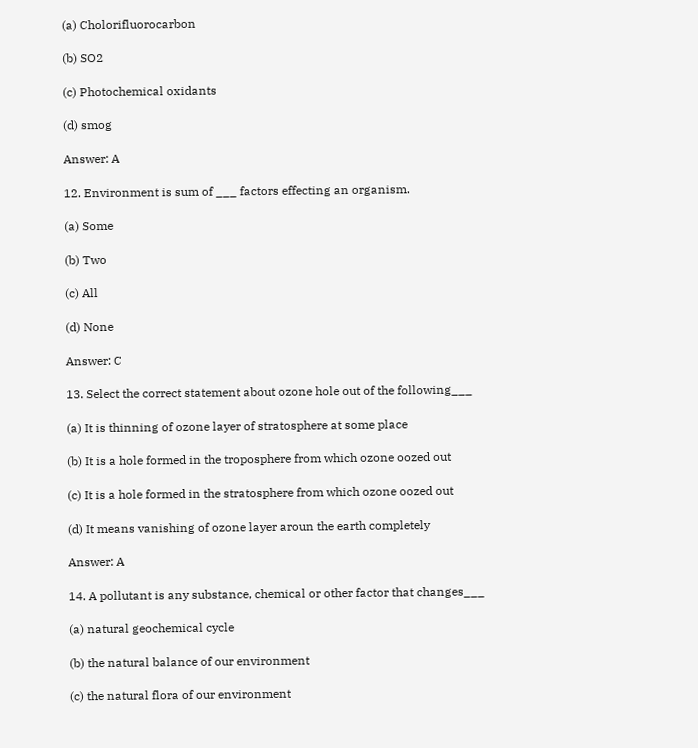(a) Cholorifluorocarbon

(b) SO2

(c) Photochemical oxidants

(d) smog

Answer: A

12. Environment is sum of ___ factors effecting an organism.

(a) Some

(b) Two

(c) All

(d) None

Answer: C

13. Select the correct statement about ozone hole out of the following___

(a) It is thinning of ozone layer of stratosphere at some place

(b) It is a hole formed in the troposphere from which ozone oozed out

(c) It is a hole formed in the stratosphere from which ozone oozed out

(d) It means vanishing of ozone layer aroun the earth completely

Answer: A

14. A pollutant is any substance, chemical or other factor that changes___

(a) natural geochemical cycle

(b) the natural balance of our environment

(c) the natural flora of our environment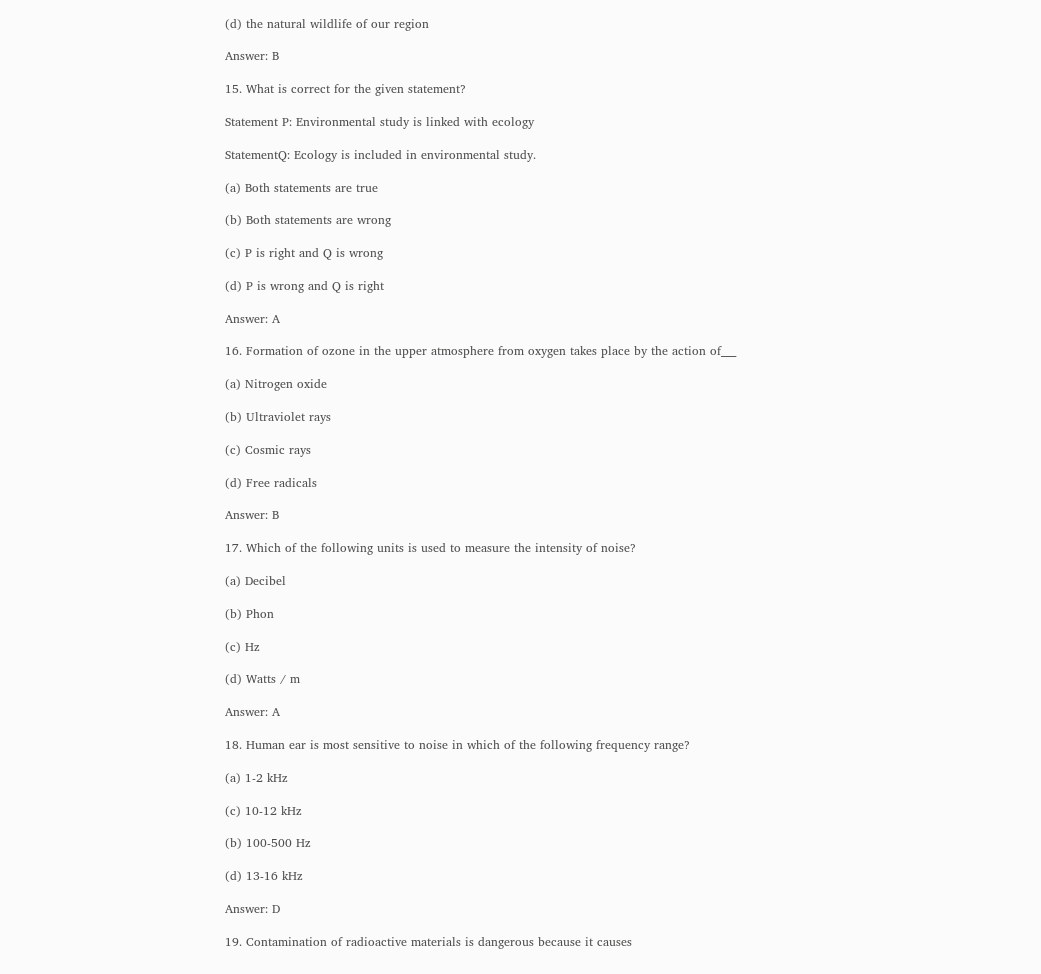(d) the natural wildlife of our region

Answer: B

15. What is correct for the given statement?

Statement P: Environmental study is linked with ecology

StatementQ: Ecology is included in environmental study.

(a) Both statements are true

(b) Both statements are wrong

(c) P is right and Q is wrong

(d) P is wrong and Q is right

Answer: A

16. Formation of ozone in the upper atmosphere from oxygen takes place by the action of___

(a) Nitrogen oxide

(b) Ultraviolet rays

(c) Cosmic rays

(d) Free radicals

Answer: B

17. Which of the following units is used to measure the intensity of noise?

(a) Decibel

(b) Phon

(c) Hz

(d) Watts / m

Answer: A

18. Human ear is most sensitive to noise in which of the following frequency range?

(a) 1-2 kHz

(c) 10-12 kHz

(b) 100-500 Hz

(d) 13-16 kHz

Answer: D

19. Contamination of radioactive materials is dangerous because it causes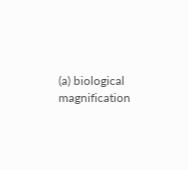(a) biological magnification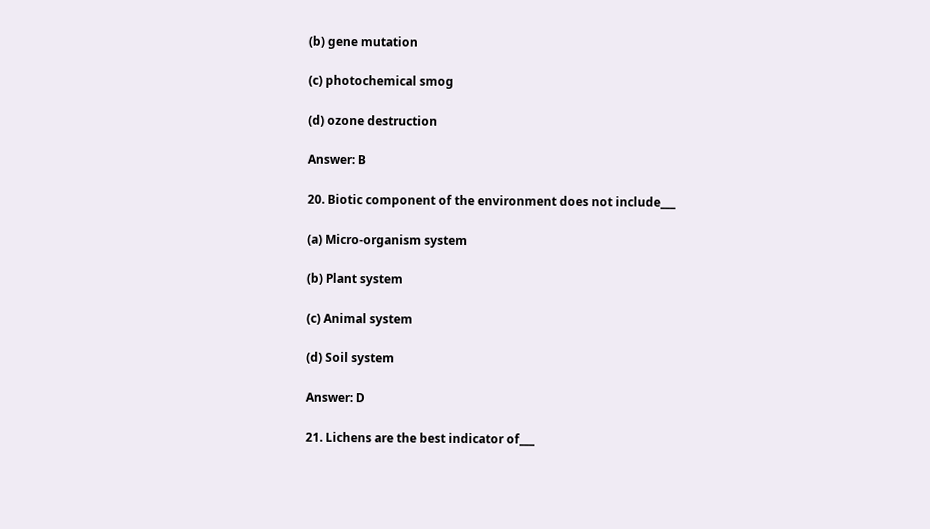(b) gene mutation

(c) photochemical smog

(d) ozone destruction

Answer: B

20. Biotic component of the environment does not include___

(a) Micro-organism system

(b) Plant system

(c) Animal system

(d) Soil system

Answer: D

21. Lichens are the best indicator of___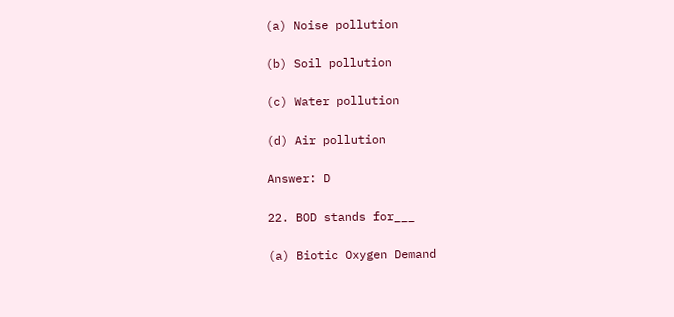(a) Noise pollution

(b) Soil pollution

(c) Water pollution

(d) Air pollution

Answer: D

22. BOD stands for___

(a) Biotic Oxygen Demand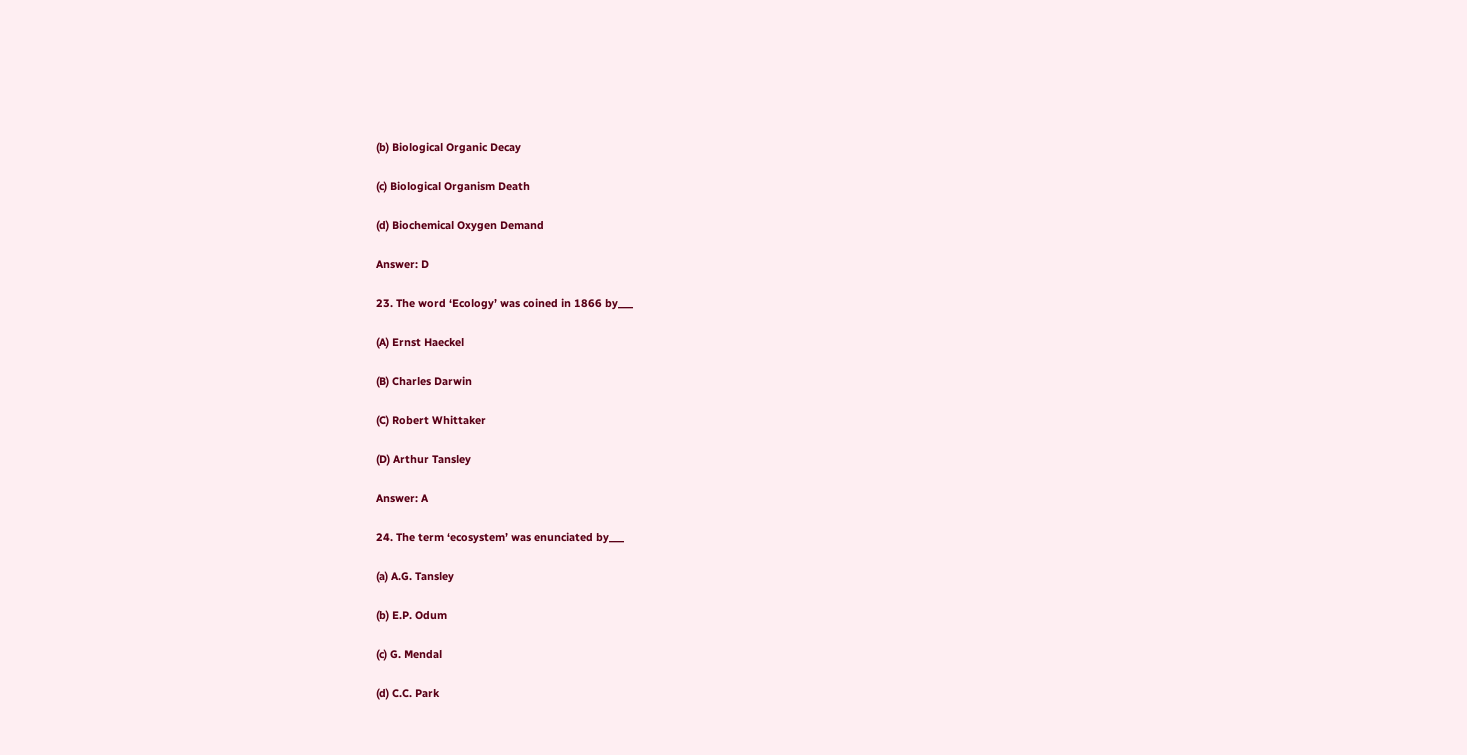(b) Biological Organic Decay

(c) Biological Organism Death

(d) Biochemical Oxygen Demand

Answer: D

23. The word ‘Ecology’ was coined in 1866 by___

(A) Ernst Haeckel

(B) Charles Darwin

(C) Robert Whittaker

(D) Arthur Tansley

Answer: A

24. The term ‘ecosystem’ was enunciated by___

(a) A.G. Tansley

(b) E.P. Odum

(c) G. Mendal

(d) C.C. Park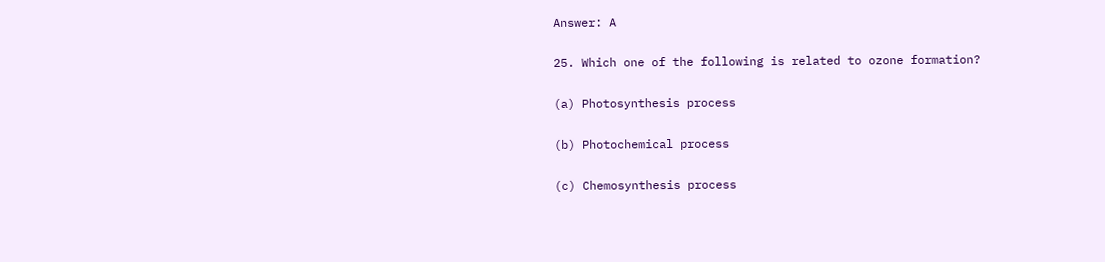Answer: A

25. Which one of the following is related to ozone formation?

(a) Photosynthesis process

(b) Photochemical process

(c) Chemosynthesis process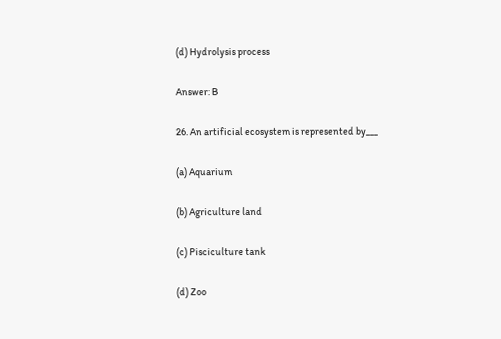(d) Hydrolysis process

Answer: B

26. An artificial ecosystem is represented by___

(a) Aquarium

(b) Agriculture land

(c) Pisciculture tank

(d) Zoo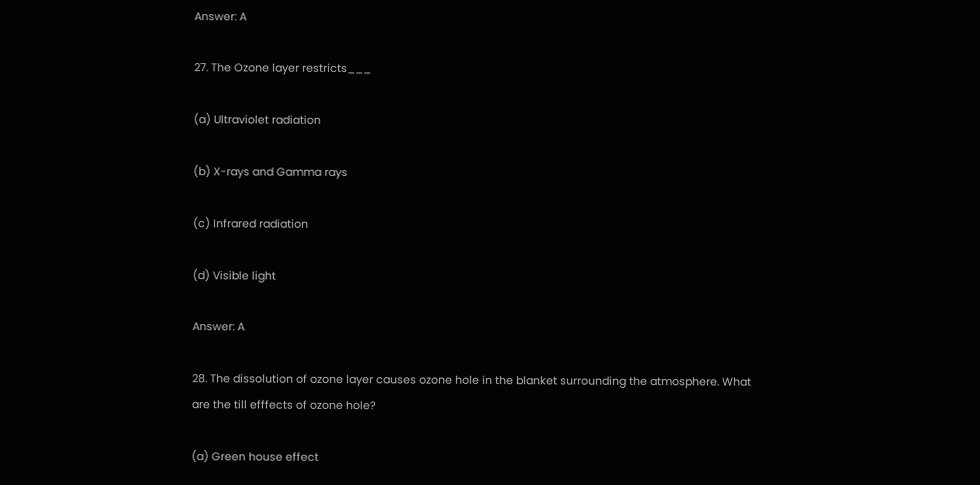Answer: A

27. The Ozone layer restricts___

(a) Ultraviolet radiation

(b) X-rays and Gamma rays

(c) Infrared radiation

(d) Visible light

Answer: A

28. The dissolution of ozone layer causes ozone hole in the blanket surrounding the atmosphere. What are the till efffects of ozone hole?

(a) Green house effect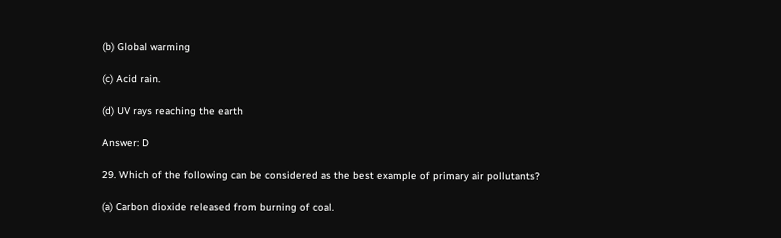(b) Global warming

(c) Acid rain.

(d) UV rays reaching the earth

Answer: D

29. Which of the following can be considered as the best example of primary air pollutants?

(a) Carbon dioxide released from burning of coal.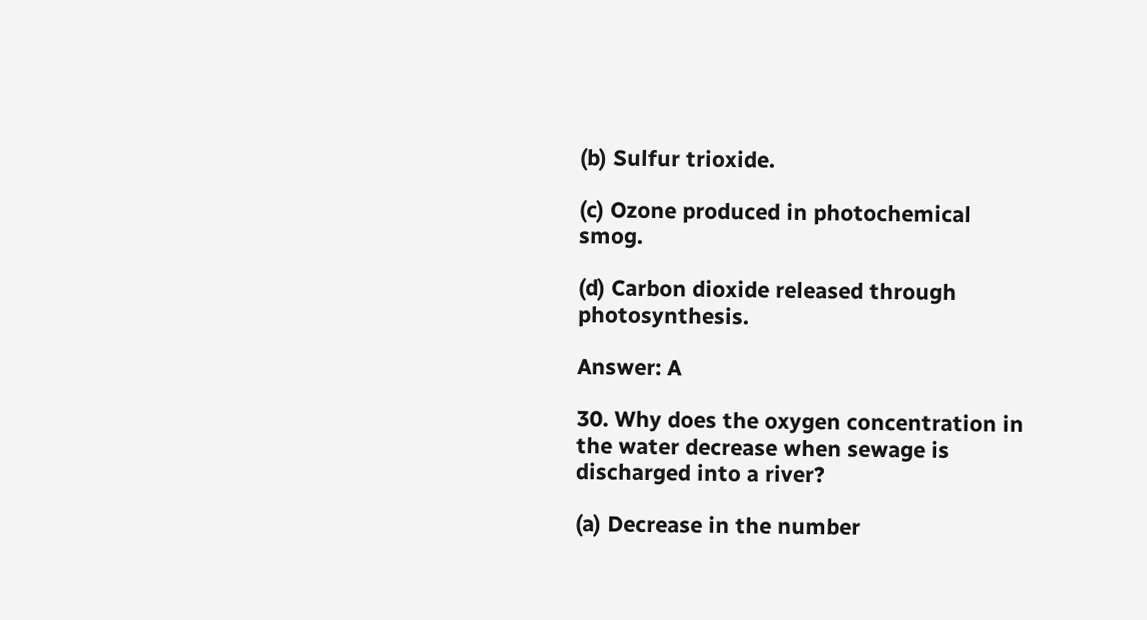(b) Sulfur trioxide.

(c) Ozone produced in photochemical smog.

(d) Carbon dioxide released through photosynthesis.

Answer: A

30. Why does the oxygen concentration in the water decrease when sewage is discharged into a river?

(a) Decrease in the number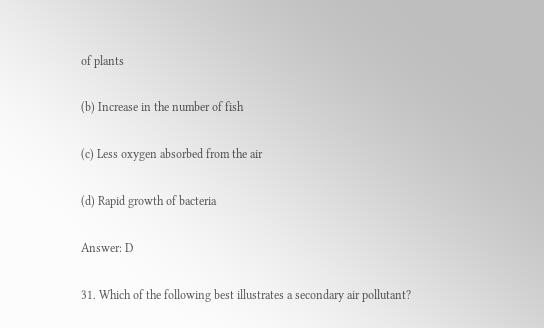of plants

(b) Increase in the number of fish

(c) Less oxygen absorbed from the air

(d) Rapid growth of bacteria

Answer: D

31. Which of the following best illustrates a secondary air pollutant?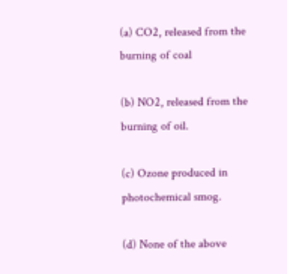(a) CO2, released from the burning of coal

(b) NO2, released from the burning of oil.

(c) Ozone produced in photochemical smog.

(d) None of the above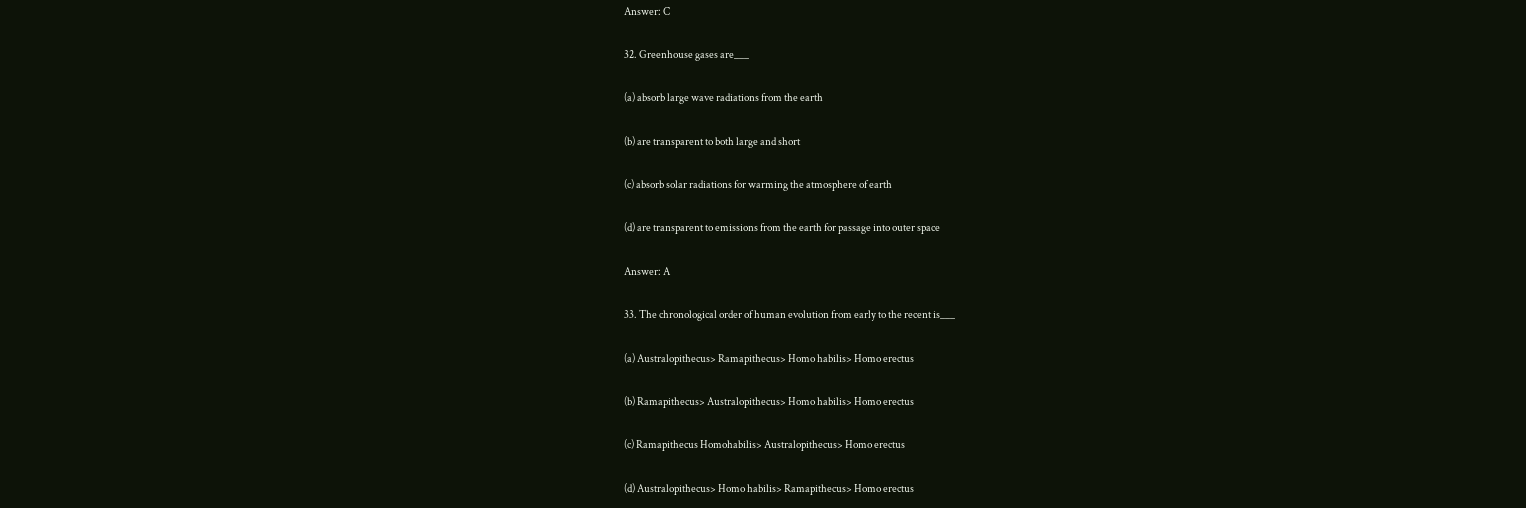Answer: C

32. Greenhouse gases are___

(a) absorb large wave radiations from the earth

(b) are transparent to both large and short

(c) absorb solar radiations for warming the atmosphere of earth

(d) are transparent to emissions from the earth for passage into outer space

Answer: A

33. The chronological order of human evolution from early to the recent is___

(a) Australopithecus> Ramapithecus> Homo habilis> Homo erectus

(b) Ramapithecus> Australopithecus> Homo habilis> Homo erectus

(c) Ramapithecus Homohabilis> Australopithecus> Homo erectus

(d) Australopithecus> Homo habilis> Ramapithecus> Homo erectus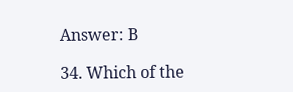Answer: B

34. Which of the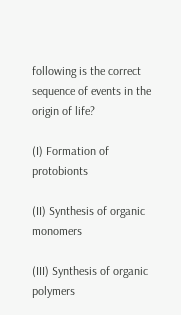following is the correct sequence of events in the origin of life?

(I) Formation of protobionts

(II) Synthesis of organic monomers

(III) Synthesis of organic polymers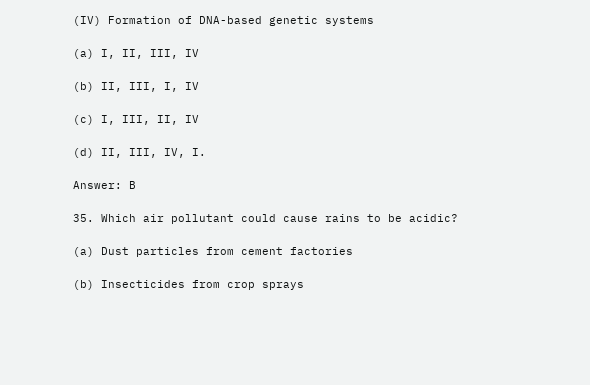(IV) Formation of DNA-based genetic systems

(a) I, II, III, IV

(b) II, III, I, IV

(c) I, III, II, IV

(d) II, III, IV, I.

Answer: B

35. Which air pollutant could cause rains to be acidic?

(a) Dust particles from cement factories

(b) Insecticides from crop sprays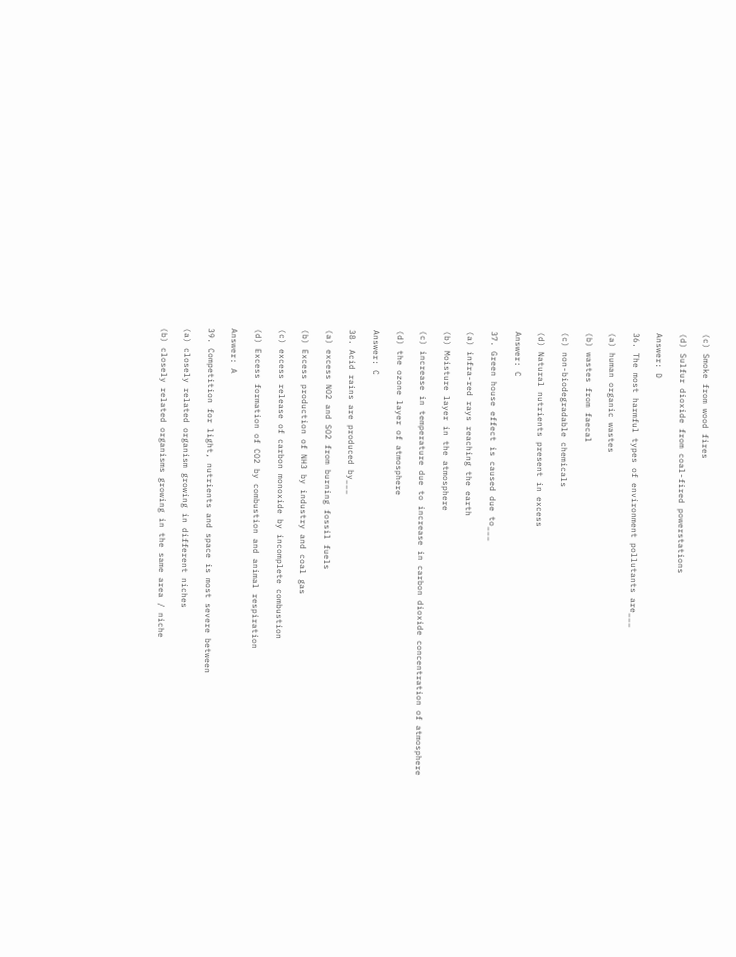(c) Smoke from wood fires

(d) Sulfur dioxide from coal-fired powerstations

Answer: D

36. The most harmful types of environment pollutants are___

(a) human organic wastes

(b) wastes from faecal

(c) non-biodegradable chemicals

(d) Natural nutrients present in excess

Answer: C

37. Green house effect is caused due to___

(a) infra-red rays reaching the earth

(b) Moisture layer in the atmosphere

(c) increase in temperature due to increase in carbon dioxide concentration of atmosphere

(d) the ozone layer of atmosphere

Answer: C

38. Acid rains are produced by___

(a) excess NO2 and SO2 from burning fossil fuels

(b) Excess production of NH3 by industry and coal gas

(c) excess release of carbon monoxide by incomplete combustion

(d) Excess formation of CO2 by combustion and animal respiration

Answer: A

39. Competition for light, nutrients and space is most severe between

(a) closely related organism growing in different niches

(b) closely related organisms growing in the same area / niche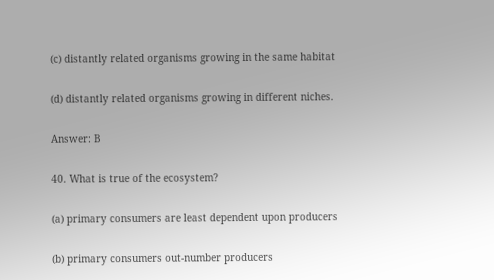(c) distantly related organisms growing in the same habitat

(d) distantly related organisms growing in different niches.

Answer: B

40. What is true of the ecosystem?

(a) primary consumers are least dependent upon producers

(b) primary consumers out-number producers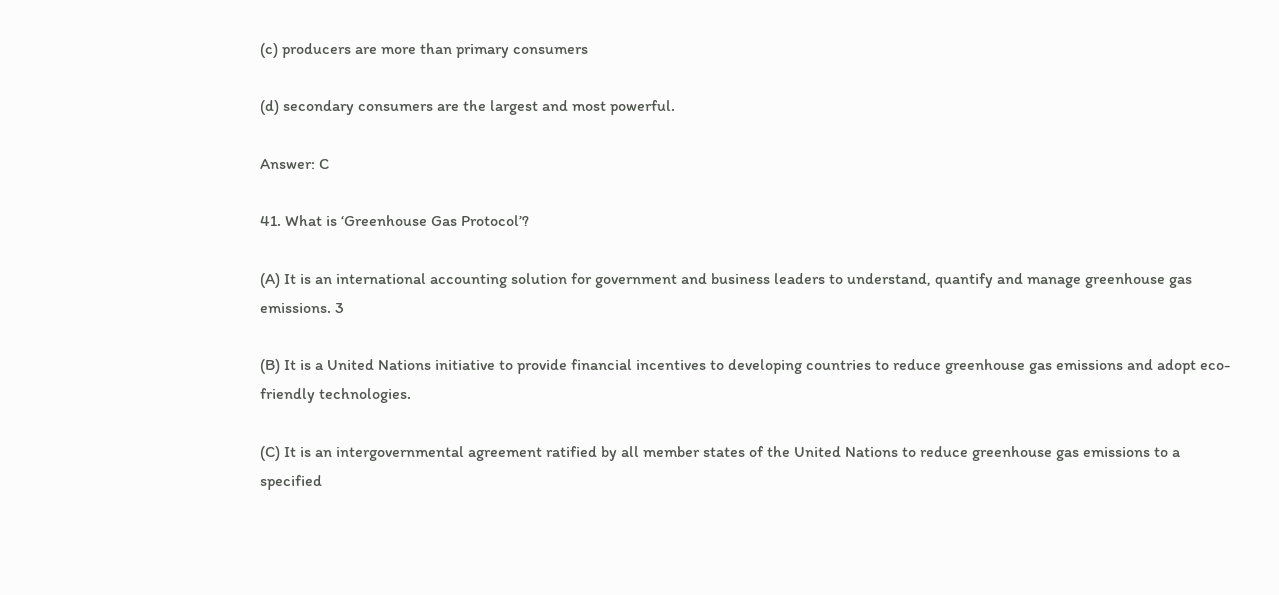(c) producers are more than primary consumers

(d) secondary consumers are the largest and most powerful.

Answer: C

41. What is ‘Greenhouse Gas Protocol’?

(A) It is an international accounting solution for government and business leaders to understand, quantify and manage greenhouse gas emissions. 3

(B) It is a United Nations initiative to provide financial incentives to developing countries to reduce greenhouse gas emissions and adopt eco-friendly technologies.

(C) It is an intergovernmental agreement ratified by all member states of the United Nations to reduce greenhouse gas emissions to a specified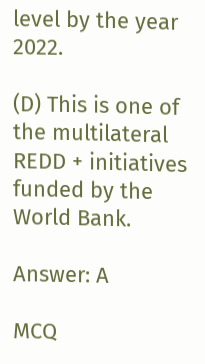level by the year 2022.

(D) This is one of the multilateral REDD + initiatives funded by the World Bank.

Answer: A

MCQ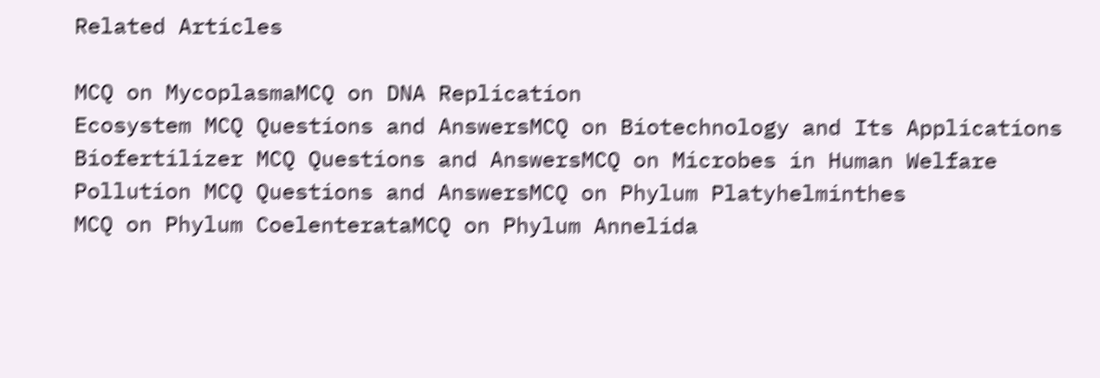Related Articles

MCQ on MycoplasmaMCQ on DNA Replication
Ecosystem MCQ Questions and AnswersMCQ on Biotechnology and Its Applications
Biofertilizer MCQ Questions and AnswersMCQ on Microbes in Human Welfare
Pollution MCQ Questions and AnswersMCQ on Phylum Platyhelminthes
MCQ on Phylum CoelenterataMCQ on Phylum Annelida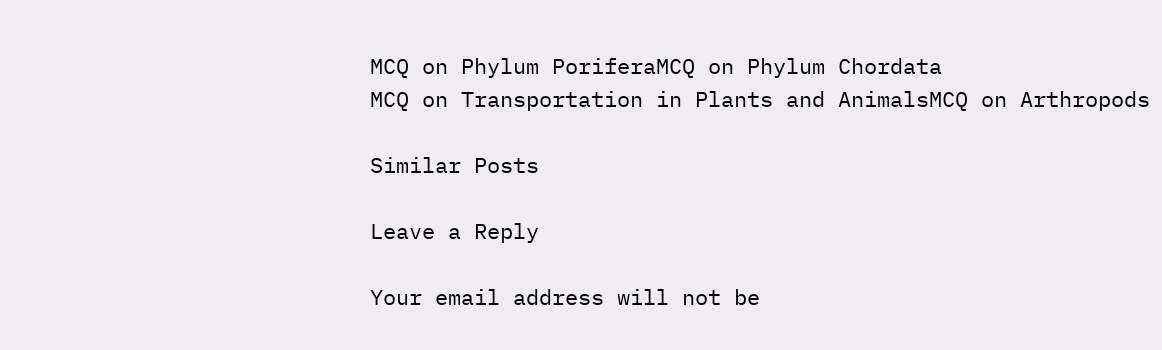MCQ on Phylum PoriferaMCQ on Phylum Chordata
MCQ on Transportation in Plants and AnimalsMCQ on Arthropods

Similar Posts

Leave a Reply

Your email address will not be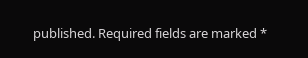published. Required fields are marked *